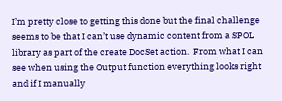I’m pretty close to getting this done but the final challenge seems to be that I can’t use dynamic content from a SPOL library as part of the create DocSet action.  From what I can see when using the Output function everything looks right and if I manually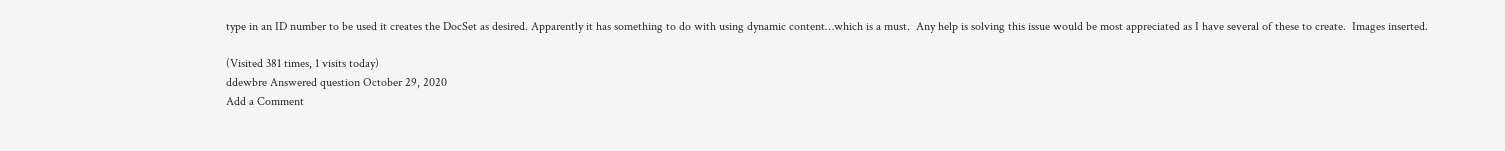type in an ID number to be used it creates the DocSet as desired. Apparently it has something to do with using dynamic content…which is a must.  Any help is solving this issue would be most appreciated as I have several of these to create.  Images inserted.

(Visited 381 times, 1 visits today)
ddewbre Answered question October 29, 2020
Add a Comment